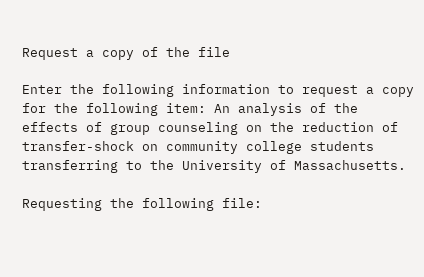Request a copy of the file

Enter the following information to request a copy for the following item: An analysis of the effects of group counseling on the reduction of transfer-shock on community college students transferring to the University of Massachusetts.

Requesting the following file: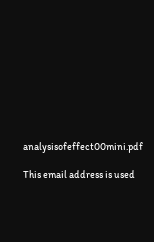analysisofeffect00mini.pdf

This email address is used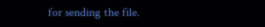for sending the file.